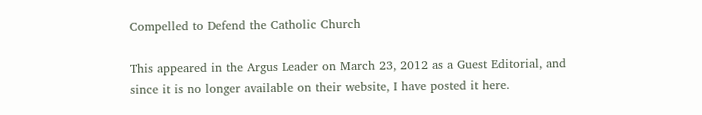Compelled to Defend the Catholic Church

This appeared in the Argus Leader on March 23, 2012 as a Guest Editorial, and since it is no longer available on their website, I have posted it here.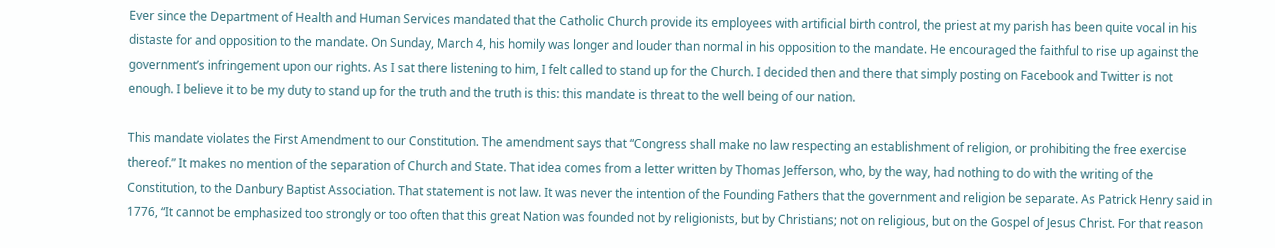Ever since the Department of Health and Human Services mandated that the Catholic Church provide its employees with artificial birth control, the priest at my parish has been quite vocal in his distaste for and opposition to the mandate. On Sunday, March 4, his homily was longer and louder than normal in his opposition to the mandate. He encouraged the faithful to rise up against the government’s infringement upon our rights. As I sat there listening to him, I felt called to stand up for the Church. I decided then and there that simply posting on Facebook and Twitter is not enough. I believe it to be my duty to stand up for the truth and the truth is this: this mandate is threat to the well being of our nation.

This mandate violates the First Amendment to our Constitution. The amendment says that “Congress shall make no law respecting an establishment of religion, or prohibiting the free exercise thereof.” It makes no mention of the separation of Church and State. That idea comes from a letter written by Thomas Jefferson, who, by the way, had nothing to do with the writing of the Constitution, to the Danbury Baptist Association. That statement is not law. It was never the intention of the Founding Fathers that the government and religion be separate. As Patrick Henry said in 1776, “It cannot be emphasized too strongly or too often that this great Nation was founded not by religionists, but by Christians; not on religious, but on the Gospel of Jesus Christ. For that reason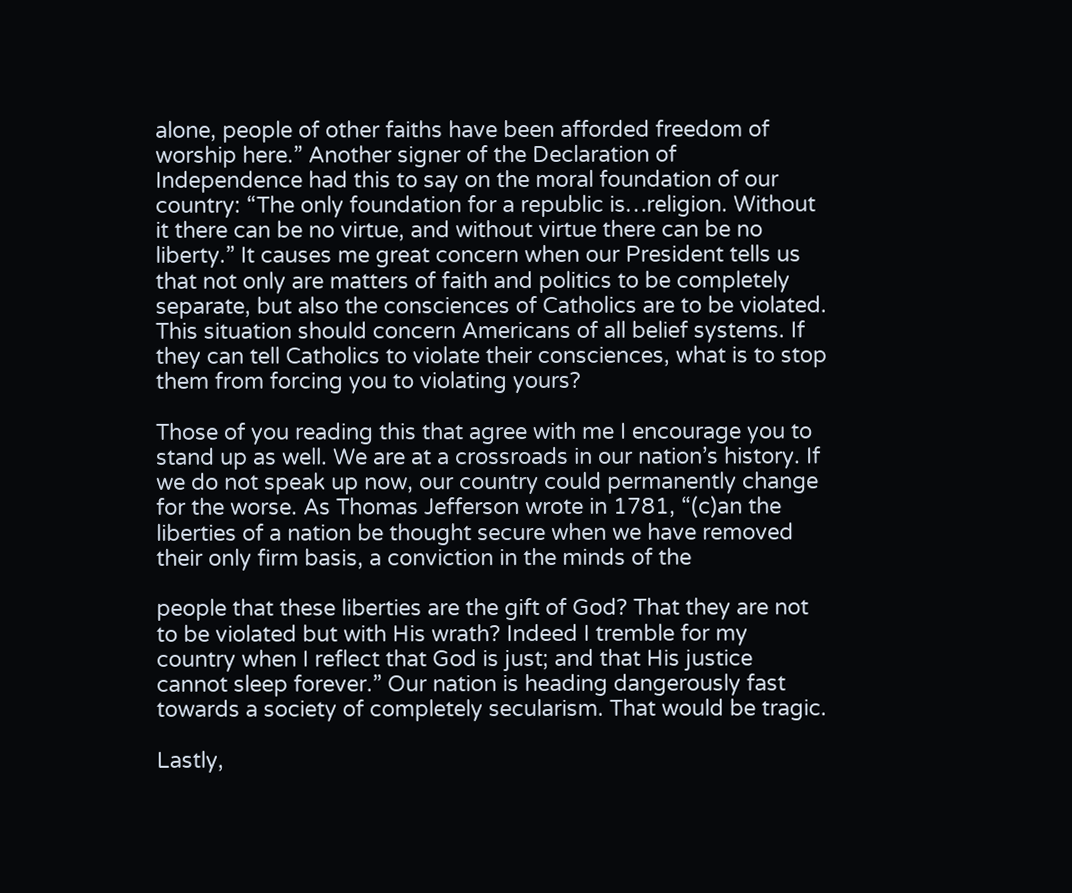alone, people of other faiths have been afforded freedom of worship here.” Another signer of the Declaration of Independence had this to say on the moral foundation of our country: “The only foundation for a republic is…religion. Without it there can be no virtue, and without virtue there can be no liberty.” It causes me great concern when our President tells us that not only are matters of faith and politics to be completely separate, but also the consciences of Catholics are to be violated. This situation should concern Americans of all belief systems. If they can tell Catholics to violate their consciences, what is to stop them from forcing you to violating yours?

Those of you reading this that agree with me I encourage you to stand up as well. We are at a crossroads in our nation’s history. If we do not speak up now, our country could permanently change for the worse. As Thomas Jefferson wrote in 1781, “(c)an the liberties of a nation be thought secure when we have removed their only firm basis, a conviction in the minds of the

people that these liberties are the gift of God? That they are not to be violated but with His wrath? Indeed I tremble for my country when I reflect that God is just; and that His justice cannot sleep forever.” Our nation is heading dangerously fast towards a society of completely secularism. That would be tragic.

Lastly,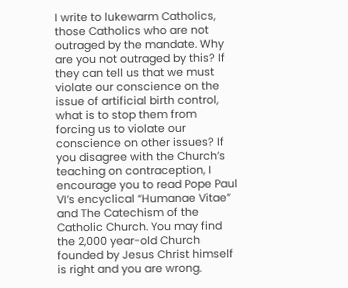I write to lukewarm Catholics, those Catholics who are not outraged by the mandate. Why are you not outraged by this? If they can tell us that we must violate our conscience on the issue of artificial birth control, what is to stop them from forcing us to violate our conscience on other issues? If you disagree with the Church’s teaching on contraception, I encourage you to read Pope Paul VI’s encyclical “Humanae Vitae” and The Catechism of the Catholic Church. You may find the 2,000 year-old Church founded by Jesus Christ himself is right and you are wrong.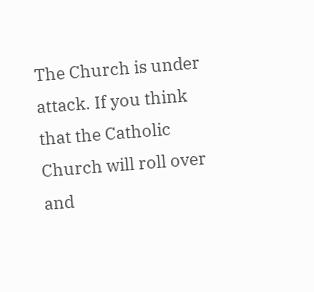The Church is under attack. If you think that the Catholic Church will roll over and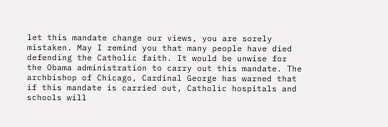let this mandate change our views, you are sorely mistaken. May I remind you that many people have died defending the Catholic faith. It would be unwise for the Obama administration to carry out this mandate. The archbishop of Chicago, Cardinal George has warned that if this mandate is carried out, Catholic hospitals and schools will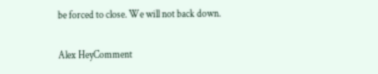be forced to close. We will not back down.

Alex HeyComment